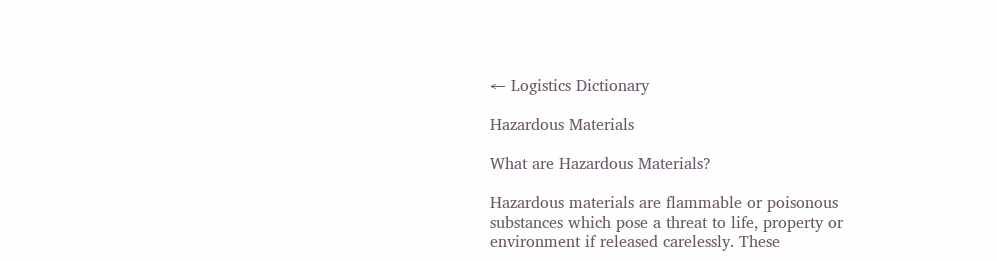← Logistics Dictionary

Hazardous Materials

What are Hazardous Materials?

Hazardous materials are flammable or poisonous substances which pose a threat to life, property or environment if released carelessly. These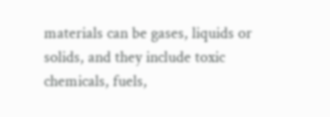materials can be gases, liquids or solids, and they include toxic chemicals, fuels,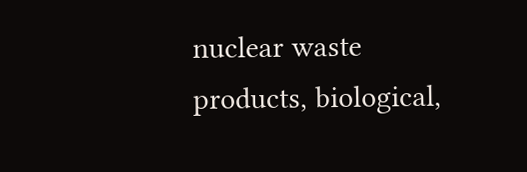nuclear waste products, biological,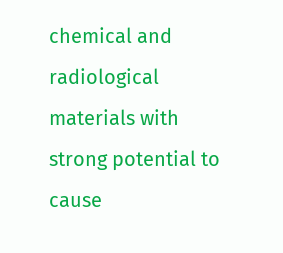chemical and radiological materials with strong potential to cause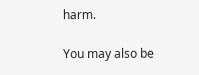harm.

You may also be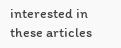interested in these articles